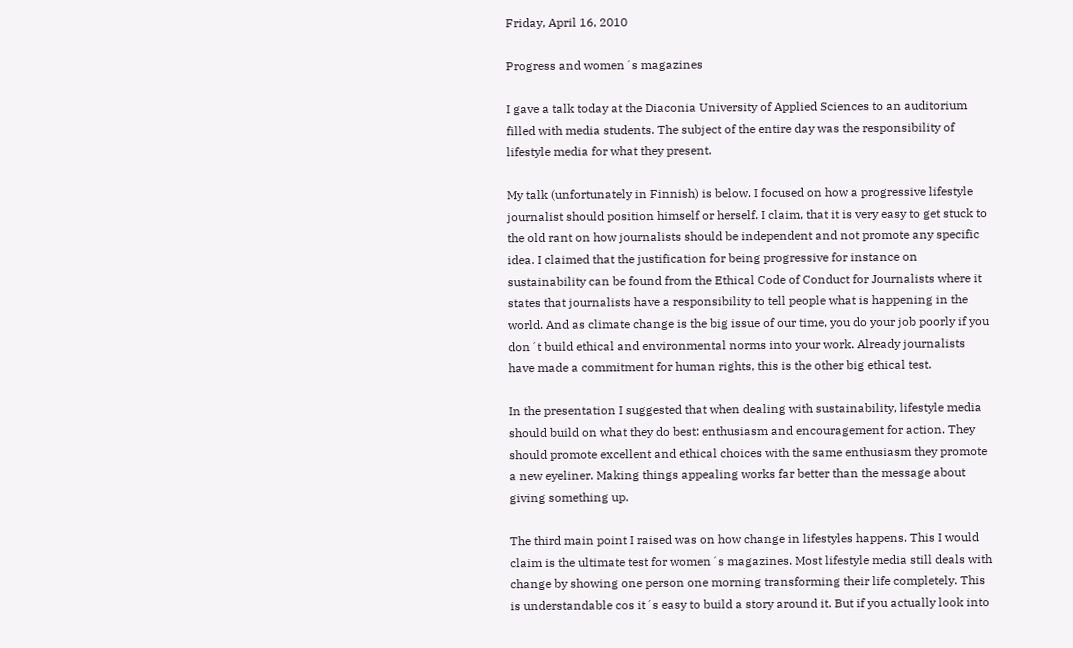Friday, April 16, 2010

Progress and women´s magazines

I gave a talk today at the Diaconia University of Applied Sciences to an auditorium filled with media students. The subject of the entire day was the responsibility of lifestyle media for what they present.

My talk (unfortunately in Finnish) is below. I focused on how a progressive lifestyle journalist should position himself or herself. I claim, that it is very easy to get stuck to the old rant on how journalists should be independent and not promote any specific idea. I claimed that the justification for being progressive for instance on sustainability can be found from the Ethical Code of Conduct for Journalists where it states that journalists have a responsibility to tell people what is happening in the world. And as climate change is the big issue of our time, you do your job poorly if you don´t build ethical and environmental norms into your work. Already journalists have made a commitment for human rights, this is the other big ethical test.

In the presentation I suggested that when dealing with sustainability, lifestyle media should build on what they do best: enthusiasm and encouragement for action. They should promote excellent and ethical choices with the same enthusiasm they promote a new eyeliner. Making things appealing works far better than the message about giving something up.

The third main point I raised was on how change in lifestyles happens. This I would claim is the ultimate test for women´s magazines. Most lifestyle media still deals with change by showing one person one morning transforming their life completely. This is understandable cos it´s easy to build a story around it. But if you actually look into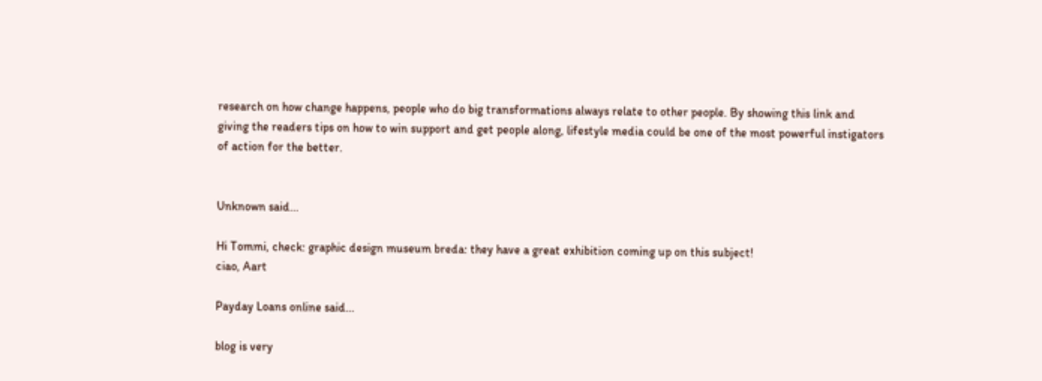research on how change happens, people who do big transformations always relate to other people. By showing this link and giving the readers tips on how to win support and get people along, lifestyle media could be one of the most powerful instigators of action for the better.


Unknown said...

Hi Tommi, check: graphic design museum breda: they have a great exhibition coming up on this subject!
ciao, Aart

Payday Loans online said...

blog is very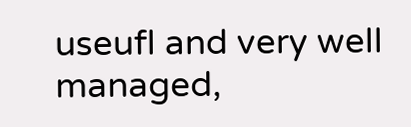useufl and very well managed,